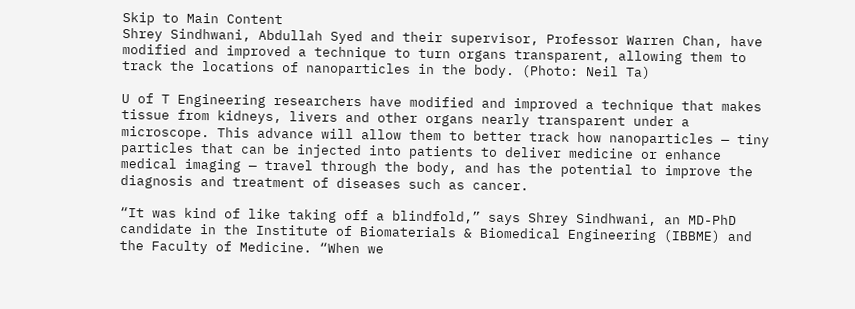Skip to Main Content
Shrey Sindhwani, Abdullah Syed and their supervisor, Professor Warren Chan, have modified and improved a technique to turn organs transparent, allowing them to track the locations of nanoparticles in the body. (Photo: Neil Ta)

U of T Engineering researchers have modified and improved a technique that makes tissue from kidneys, livers and other organs nearly transparent under a microscope. This advance will allow them to better track how nanoparticles — tiny particles that can be injected into patients to deliver medicine or enhance medical imaging — travel through the body, and has the potential to improve the diagnosis and treatment of diseases such as cancer.

“It was kind of like taking off a blindfold,” says Shrey Sindhwani, an MD-PhD candidate in the Institute of Biomaterials & Biomedical Engineering (IBBME) and the Faculty of Medicine. “When we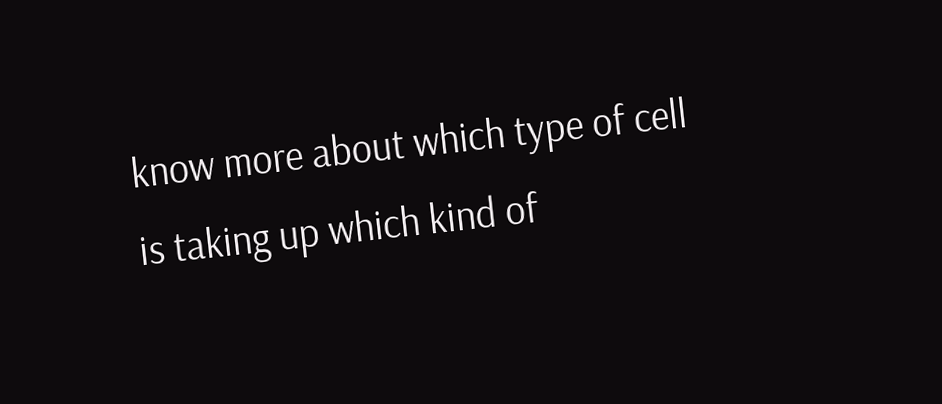know more about which type of cell is taking up which kind of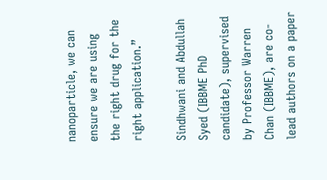nanoparticle, we can ensure we are using the right drug for the right application.”

Sindhwani and Abdullah Syed (IBBME PhD candidate), supervised by Professor Warren Chan (IBBME), are co-lead authors on a paper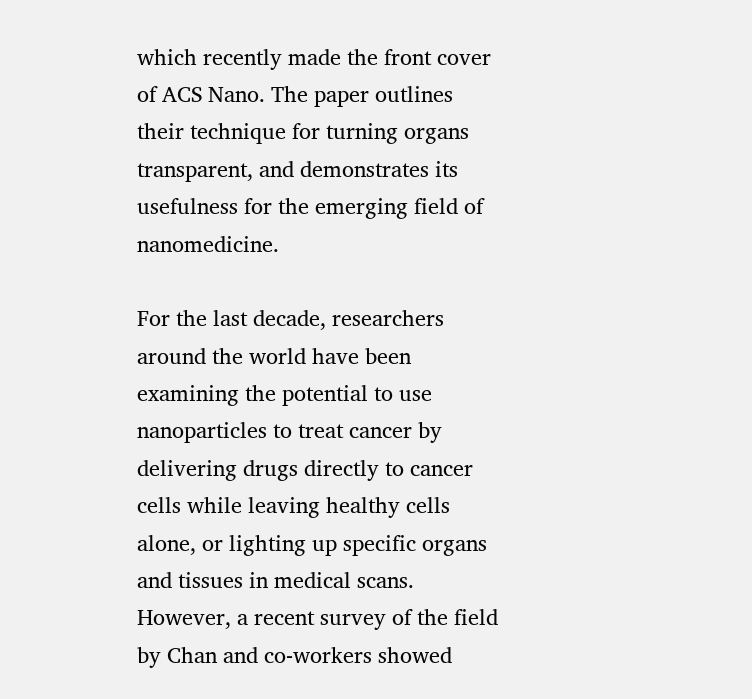which recently made the front cover of ACS Nano. The paper outlines their technique for turning organs transparent, and demonstrates its usefulness for the emerging field of nanomedicine.

For the last decade, researchers around the world have been examining the potential to use nanoparticles to treat cancer by delivering drugs directly to cancer cells while leaving healthy cells alone, or lighting up specific organs and tissues in medical scans. However, a recent survey of the field by Chan and co-workers showed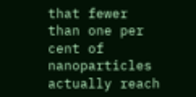that fewer than one per cent of nanoparticles actually reach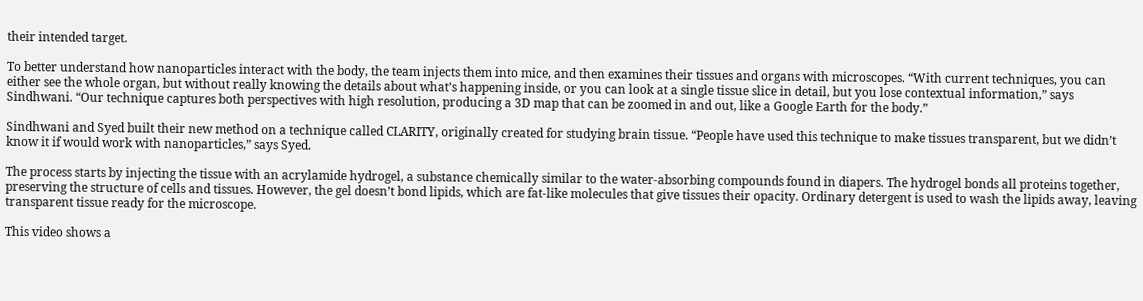their intended target.

To better understand how nanoparticles interact with the body, the team injects them into mice, and then examines their tissues and organs with microscopes. “With current techniques, you can either see the whole organ, but without really knowing the details about what’s happening inside, or you can look at a single tissue slice in detail, but you lose contextual information,” says Sindhwani. “Our technique captures both perspectives with high resolution, producing a 3D map that can be zoomed in and out, like a Google Earth for the body.”

Sindhwani and Syed built their new method on a technique called CLARITY, originally created for studying brain tissue. “People have used this technique to make tissues transparent, but we didn’t know it if would work with nanoparticles,” says Syed.

The process starts by injecting the tissue with an acrylamide hydrogel, a substance chemically similar to the water-absorbing compounds found in diapers. The hydrogel bonds all proteins together, preserving the structure of cells and tissues. However, the gel doesn’t bond lipids, which are fat-like molecules that give tissues their opacity. Ordinary detergent is used to wash the lipids away, leaving transparent tissue ready for the microscope.

This video shows a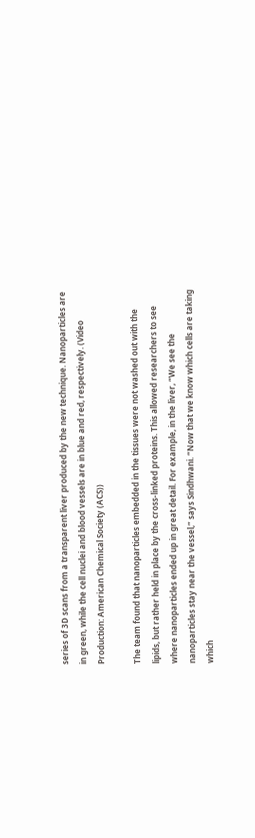series of 3D scans from a transparent liver produced by the new technique. Nanoparticles are in green, while the cell nuclei and blood vessels are in blue and red, respectively. (Video Production: American Chemical Society (ACS))

The team found that nanoparticles embedded in the tissues were not washed out with the lipids, but rather held in place by the cross-linked proteins. This allowed researchers to see where nanoparticles ended up in great detail. For example, in the liver, “We see the nanoparticles stay near the vessel,” says Sindhwani. “Now that we know which cells are taking which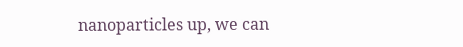nanoparticles up, we can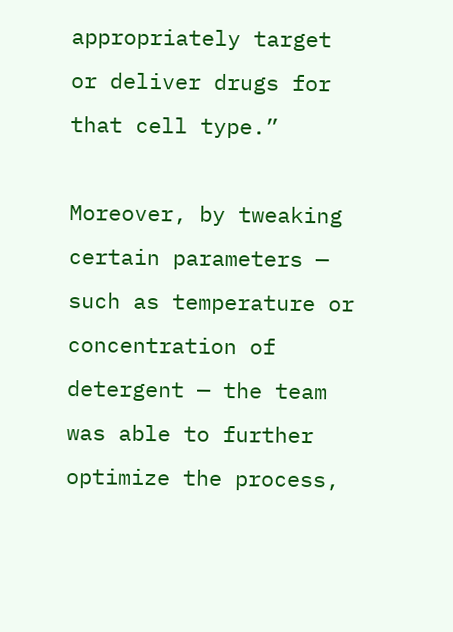appropriately target or deliver drugs for that cell type.”

Moreover, by tweaking certain parameters — such as temperature or concentration of detergent — the team was able to further optimize the process,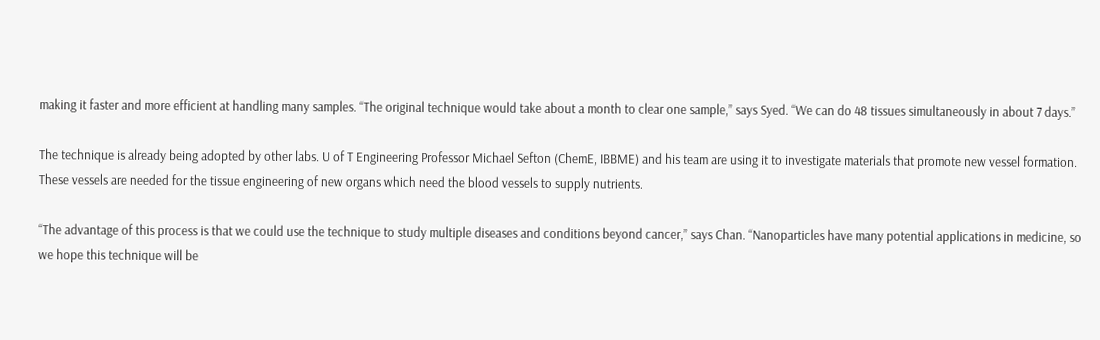making it faster and more efficient at handling many samples. “The original technique would take about a month to clear one sample,” says Syed. “We can do 48 tissues simultaneously in about 7 days.”

The technique is already being adopted by other labs. U of T Engineering Professor Michael Sefton (ChemE, IBBME) and his team are using it to investigate materials that promote new vessel formation. These vessels are needed for the tissue engineering of new organs which need the blood vessels to supply nutrients.

“The advantage of this process is that we could use the technique to study multiple diseases and conditions beyond cancer,” says Chan. “Nanoparticles have many potential applications in medicine, so we hope this technique will be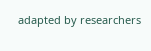adapted by researchers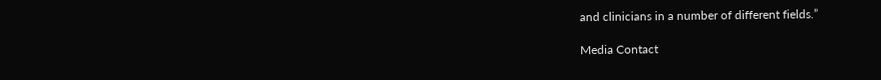and clinicians in a number of different fields.”

Media Contact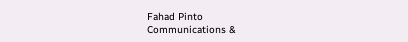Fahad Pinto
Communications &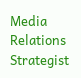Media Relations Strategist